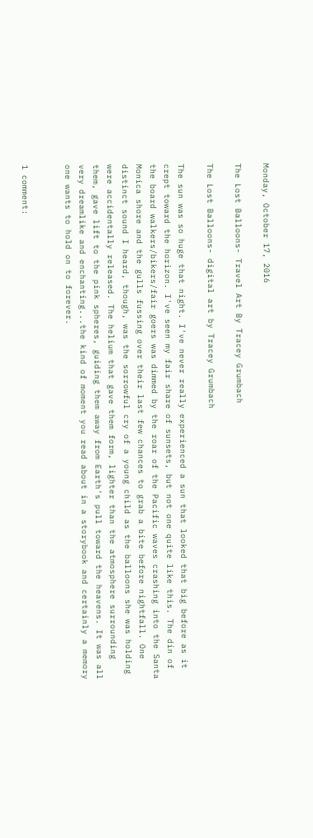Monday, October 17, 2016

The Lost Balloons- Travel Art By Tracey Grumbach

The Lost Balloons- digital art by Tracey Grumbach

The sun was so huge that night. I've never really experienced a sun that looked that big before as it crept toward the horizon. I've seen my fair share of sunsets, but not one quite like this. The din of the board walkers/bikers/fair goers was dimmed by the roar of the Pacific waves crashing into the Santa Monica shore and the gulls fussing over their last few chances to grab a bite before nightfall. One distinct sound I heard, though, was the sorrowful cry of a young child as the balloons she was holding were accidentally released. The helium that gave them form, lighter than the atmosphere surrounding them, gave lift to the pink spheres, guiding them away from Earth's pull toward the heavens. It was all very dreamlike and enchanting...the kind of moment you read about in a storybook and certainly a memory one wants to hold on to forever.


1 comment: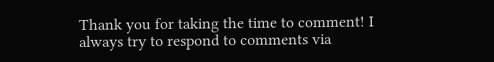Thank you for taking the time to comment! I always try to respond to comments via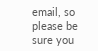email, so please be sure you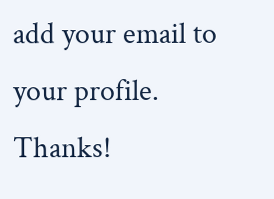add your email to your profile. Thanks!